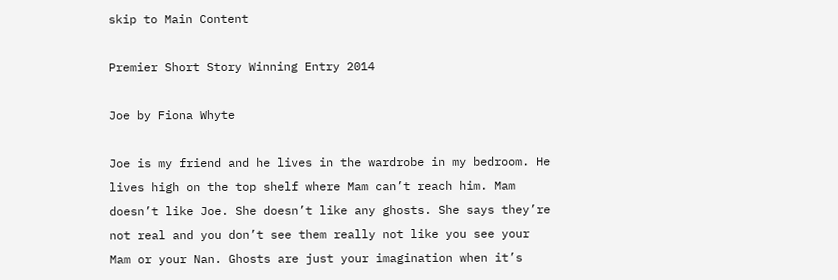skip to Main Content

Premier Short Story Winning Entry 2014

Joe by Fiona Whyte

Joe is my friend and he lives in the wardrobe in my bedroom. He lives high on the top shelf where Mam can’t reach him. Mam doesn’t like Joe. She doesn’t like any ghosts. She says they’re not real and you don’t see them really not like you see your Mam or your Nan. Ghosts are just your imagination when it’s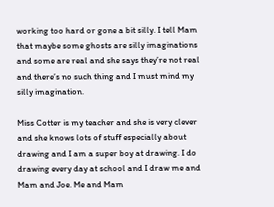working too hard or gone a bit silly. I tell Mam that maybe some ghosts are silly imaginations and some are real and she says they’re not real and there’s no such thing and I must mind my silly imagination.

Miss Cotter is my teacher and she is very clever and she knows lots of stuff especially about drawing and I am a super boy at drawing. I do drawing every day at school and I draw me and Mam and Joe. Me and Mam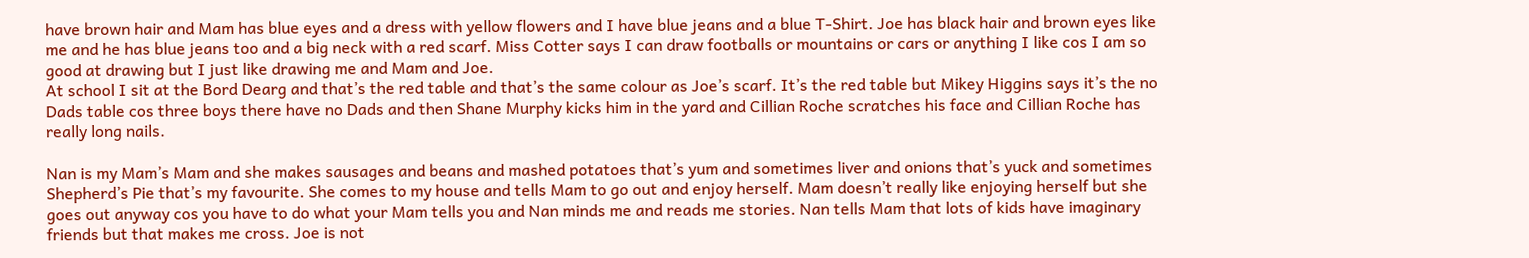have brown hair and Mam has blue eyes and a dress with yellow flowers and I have blue jeans and a blue T-Shirt. Joe has black hair and brown eyes like me and he has blue jeans too and a big neck with a red scarf. Miss Cotter says I can draw footballs or mountains or cars or anything I like cos I am so good at drawing but I just like drawing me and Mam and Joe.
At school I sit at the Bord Dearg and that’s the red table and that’s the same colour as Joe’s scarf. It’s the red table but Mikey Higgins says it’s the no Dads table cos three boys there have no Dads and then Shane Murphy kicks him in the yard and Cillian Roche scratches his face and Cillian Roche has really long nails.

Nan is my Mam’s Mam and she makes sausages and beans and mashed potatoes that’s yum and sometimes liver and onions that’s yuck and sometimes Shepherd’s Pie that’s my favourite. She comes to my house and tells Mam to go out and enjoy herself. Mam doesn’t really like enjoying herself but she goes out anyway cos you have to do what your Mam tells you and Nan minds me and reads me stories. Nan tells Mam that lots of kids have imaginary friends but that makes me cross. Joe is not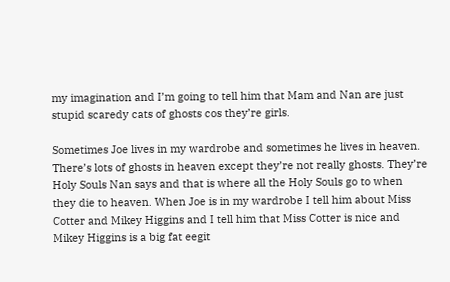my imagination and I’m going to tell him that Mam and Nan are just stupid scaredy cats of ghosts cos they’re girls.

Sometimes Joe lives in my wardrobe and sometimes he lives in heaven. There’s lots of ghosts in heaven except they’re not really ghosts. They’re Holy Souls Nan says and that is where all the Holy Souls go to when they die to heaven. When Joe is in my wardrobe I tell him about Miss Cotter and Mikey Higgins and I tell him that Miss Cotter is nice and Mikey Higgins is a big fat eegit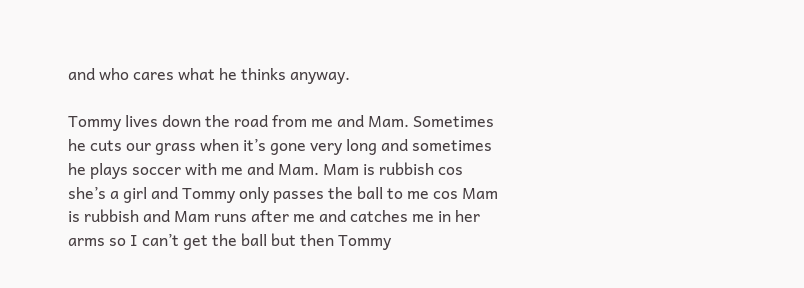and who cares what he thinks anyway.

Tommy lives down the road from me and Mam. Sometimes he cuts our grass when it’s gone very long and sometimes he plays soccer with me and Mam. Mam is rubbish cos she’s a girl and Tommy only passes the ball to me cos Mam is rubbish and Mam runs after me and catches me in her arms so I can’t get the ball but then Tommy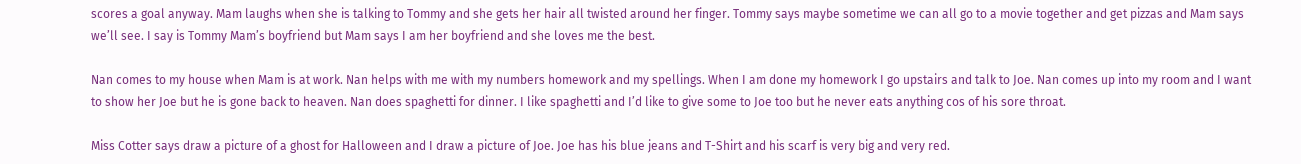scores a goal anyway. Mam laughs when she is talking to Tommy and she gets her hair all twisted around her finger. Tommy says maybe sometime we can all go to a movie together and get pizzas and Mam says we’ll see. I say is Tommy Mam’s boyfriend but Mam says I am her boyfriend and she loves me the best.

Nan comes to my house when Mam is at work. Nan helps with me with my numbers homework and my spellings. When I am done my homework I go upstairs and talk to Joe. Nan comes up into my room and I want to show her Joe but he is gone back to heaven. Nan does spaghetti for dinner. I like spaghetti and I’d like to give some to Joe too but he never eats anything cos of his sore throat.

Miss Cotter says draw a picture of a ghost for Halloween and I draw a picture of Joe. Joe has his blue jeans and T-Shirt and his scarf is very big and very red.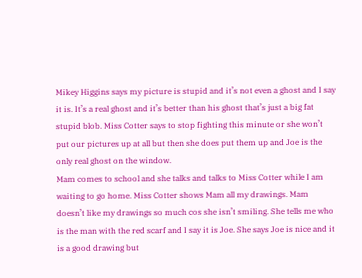Mikey Higgins says my picture is stupid and it’s not even a ghost and I say it is. It’s a real ghost and it’s better than his ghost that’s just a big fat stupid blob. Miss Cotter says to stop fighting this minute or she won’t put our pictures up at all but then she does put them up and Joe is the only real ghost on the window.
Mam comes to school and she talks and talks to Miss Cotter while I am waiting to go home. Miss Cotter shows Mam all my drawings. Mam doesn’t like my drawings so much cos she isn’t smiling. She tells me who is the man with the red scarf and I say it is Joe. She says Joe is nice and it is a good drawing but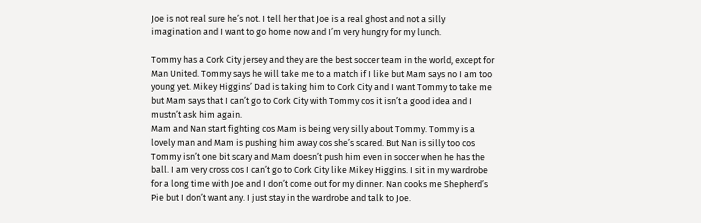Joe is not real sure he’s not. I tell her that Joe is a real ghost and not a silly imagination and I want to go home now and I’m very hungry for my lunch.

Tommy has a Cork City jersey and they are the best soccer team in the world, except for Man United. Tommy says he will take me to a match if I like but Mam says no I am too young yet. Mikey Higgins’ Dad is taking him to Cork City and I want Tommy to take me but Mam says that I can’t go to Cork City with Tommy cos it isn’t a good idea and I mustn’t ask him again.
Mam and Nan start fighting cos Mam is being very silly about Tommy. Tommy is a lovely man and Mam is pushing him away cos she’s scared. But Nan is silly too cos Tommy isn’t one bit scary and Mam doesn’t push him even in soccer when he has the ball. I am very cross cos I can’t go to Cork City like Mikey Higgins. I sit in my wardrobe for a long time with Joe and I don’t come out for my dinner. Nan cooks me Shepherd’s Pie but I don’t want any. I just stay in the wardrobe and talk to Joe.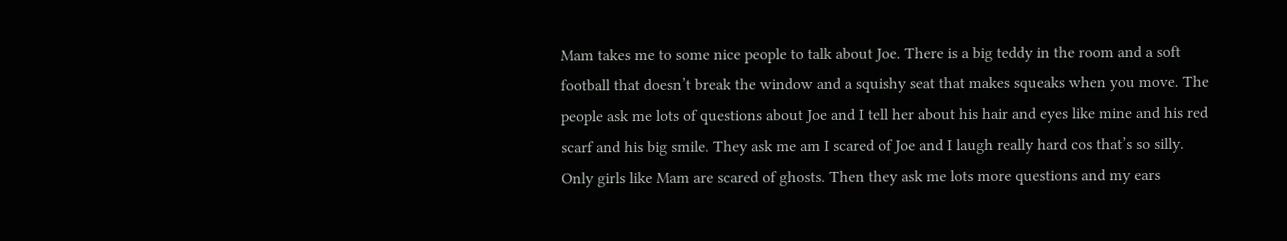Mam takes me to some nice people to talk about Joe. There is a big teddy in the room and a soft football that doesn’t break the window and a squishy seat that makes squeaks when you move. The people ask me lots of questions about Joe and I tell her about his hair and eyes like mine and his red scarf and his big smile. They ask me am I scared of Joe and I laugh really hard cos that’s so silly. Only girls like Mam are scared of ghosts. Then they ask me lots more questions and my ears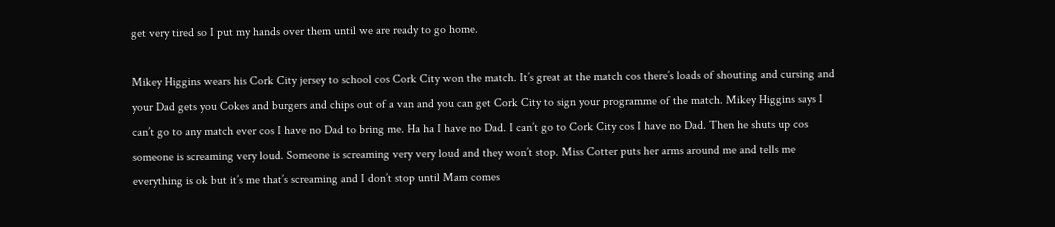get very tired so I put my hands over them until we are ready to go home.

Mikey Higgins wears his Cork City jersey to school cos Cork City won the match. It’s great at the match cos there’s loads of shouting and cursing and your Dad gets you Cokes and burgers and chips out of a van and you can get Cork City to sign your programme of the match. Mikey Higgins says I can’t go to any match ever cos I have no Dad to bring me. Ha ha I have no Dad. I can’t go to Cork City cos I have no Dad. Then he shuts up cos someone is screaming very loud. Someone is screaming very very loud and they won’t stop. Miss Cotter puts her arms around me and tells me everything is ok but it’s me that’s screaming and I don’t stop until Mam comes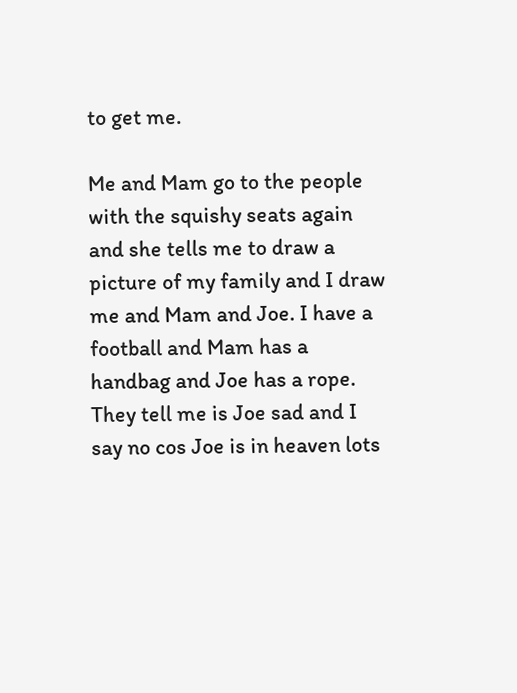to get me.

Me and Mam go to the people with the squishy seats again and she tells me to draw a picture of my family and I draw me and Mam and Joe. I have a football and Mam has a handbag and Joe has a rope. They tell me is Joe sad and I say no cos Joe is in heaven lots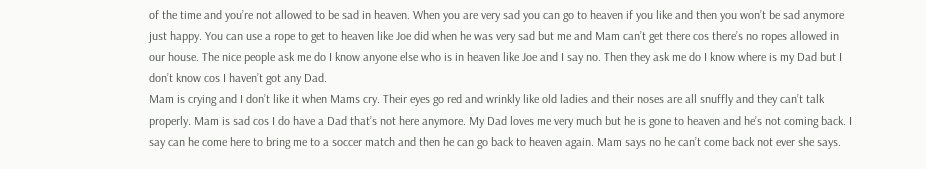of the time and you’re not allowed to be sad in heaven. When you are very sad you can go to heaven if you like and then you won’t be sad anymore just happy. You can use a rope to get to heaven like Joe did when he was very sad but me and Mam can’t get there cos there’s no ropes allowed in our house. The nice people ask me do I know anyone else who is in heaven like Joe and I say no. Then they ask me do I know where is my Dad but I don’t know cos I haven’t got any Dad.
Mam is crying and I don’t like it when Mams cry. Their eyes go red and wrinkly like old ladies and their noses are all snuffly and they can’t talk properly. Mam is sad cos I do have a Dad that’s not here anymore. My Dad loves me very much but he is gone to heaven and he’s not coming back. I say can he come here to bring me to a soccer match and then he can go back to heaven again. Mam says no he can’t come back not ever she says.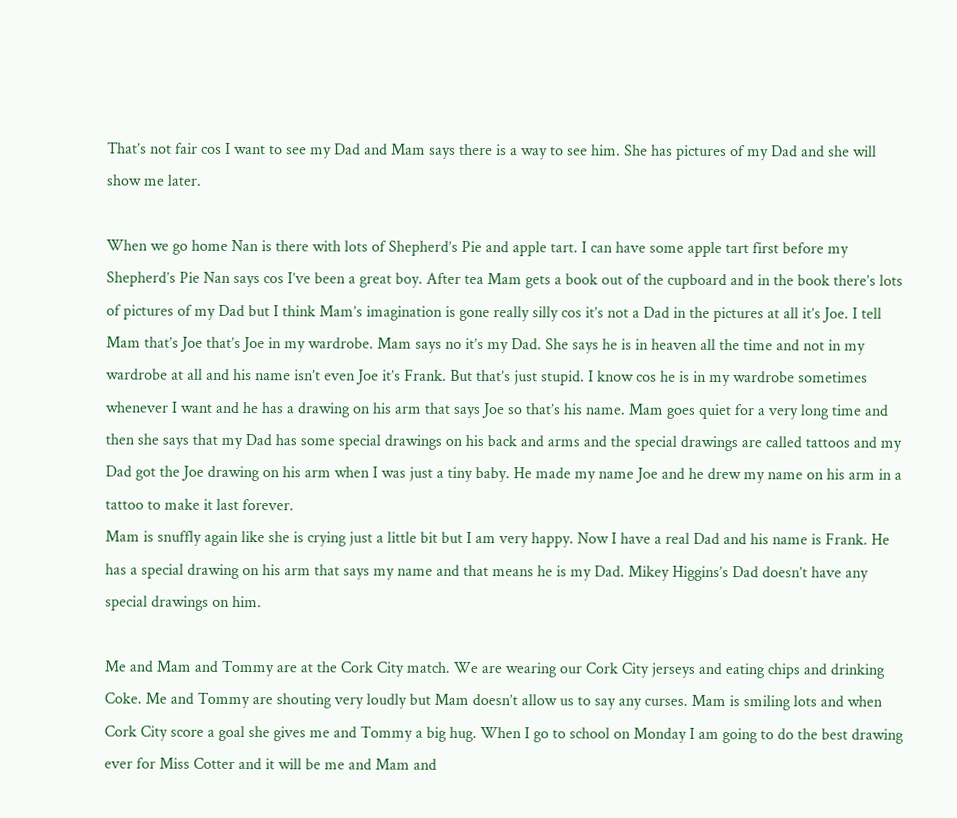That’s not fair cos I want to see my Dad and Mam says there is a way to see him. She has pictures of my Dad and she will show me later.

When we go home Nan is there with lots of Shepherd’s Pie and apple tart. I can have some apple tart first before my Shepherd’s Pie Nan says cos I’ve been a great boy. After tea Mam gets a book out of the cupboard and in the book there’s lots of pictures of my Dad but I think Mam’s imagination is gone really silly cos it’s not a Dad in the pictures at all it’s Joe. I tell Mam that’s Joe that’s Joe in my wardrobe. Mam says no it’s my Dad. She says he is in heaven all the time and not in my wardrobe at all and his name isn’t even Joe it’s Frank. But that’s just stupid. I know cos he is in my wardrobe sometimes whenever I want and he has a drawing on his arm that says Joe so that’s his name. Mam goes quiet for a very long time and then she says that my Dad has some special drawings on his back and arms and the special drawings are called tattoos and my Dad got the Joe drawing on his arm when I was just a tiny baby. He made my name Joe and he drew my name on his arm in a tattoo to make it last forever.
Mam is snuffly again like she is crying just a little bit but I am very happy. Now I have a real Dad and his name is Frank. He has a special drawing on his arm that says my name and that means he is my Dad. Mikey Higgins’s Dad doesn’t have any special drawings on him.

Me and Mam and Tommy are at the Cork City match. We are wearing our Cork City jerseys and eating chips and drinking Coke. Me and Tommy are shouting very loudly but Mam doesn’t allow us to say any curses. Mam is smiling lots and when Cork City score a goal she gives me and Tommy a big hug. When I go to school on Monday I am going to do the best drawing ever for Miss Cotter and it will be me and Mam and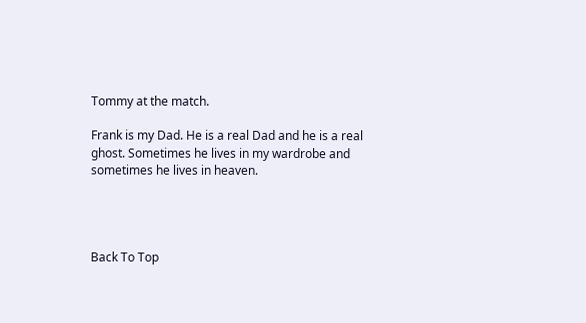Tommy at the match.

Frank is my Dad. He is a real Dad and he is a real ghost. Sometimes he lives in my wardrobe and sometimes he lives in heaven.




Back To Top